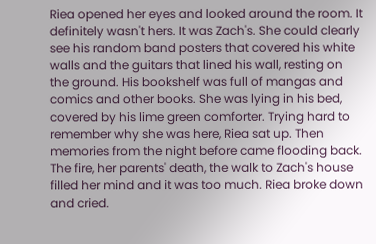Riea opened her eyes and looked around the room. It definitely wasn't hers. It was Zach's. She could clearly see his random band posters that covered his white walls and the guitars that lined his wall, resting on the ground. His bookshelf was full of mangas and comics and other books. She was lying in his bed, covered by his lime green comforter. Trying hard to remember why she was here, Riea sat up. Then memories from the night before came flooding back. The fire, her parents' death, the walk to Zach's house filled her mind and it was too much. Riea broke down and cried.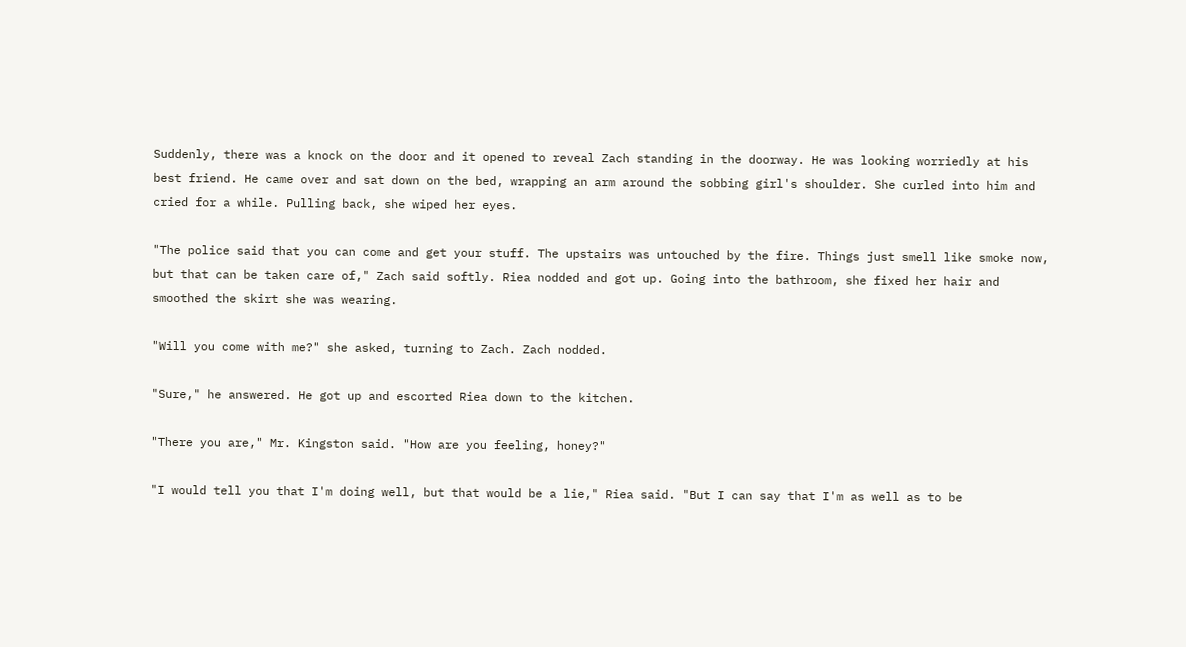Suddenly, there was a knock on the door and it opened to reveal Zach standing in the doorway. He was looking worriedly at his best friend. He came over and sat down on the bed, wrapping an arm around the sobbing girl's shoulder. She curled into him and cried for a while. Pulling back, she wiped her eyes.

"The police said that you can come and get your stuff. The upstairs was untouched by the fire. Things just smell like smoke now, but that can be taken care of," Zach said softly. Riea nodded and got up. Going into the bathroom, she fixed her hair and smoothed the skirt she was wearing.

"Will you come with me?" she asked, turning to Zach. Zach nodded.

"Sure," he answered. He got up and escorted Riea down to the kitchen.

"There you are," Mr. Kingston said. "How are you feeling, honey?"

"I would tell you that I'm doing well, but that would be a lie," Riea said. "But I can say that I'm as well as to be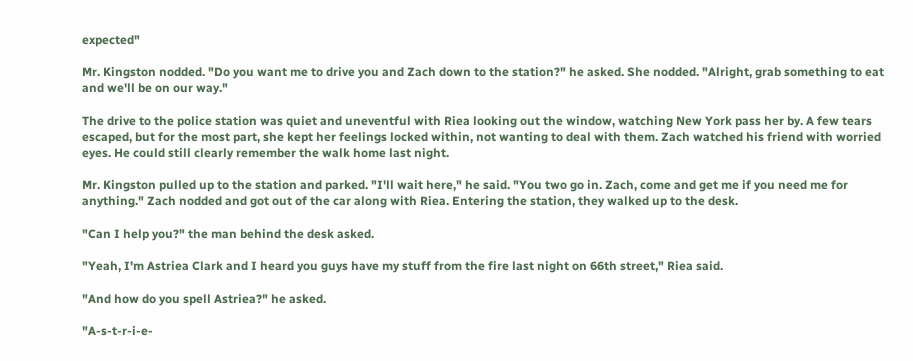expected"

Mr. Kingston nodded. "Do you want me to drive you and Zach down to the station?" he asked. She nodded. "Alright, grab something to eat and we'll be on our way."

The drive to the police station was quiet and uneventful with Riea looking out the window, watching New York pass her by. A few tears escaped, but for the most part, she kept her feelings locked within, not wanting to deal with them. Zach watched his friend with worried eyes. He could still clearly remember the walk home last night.

Mr. Kingston pulled up to the station and parked. "I'll wait here," he said. "You two go in. Zach, come and get me if you need me for anything." Zach nodded and got out of the car along with Riea. Entering the station, they walked up to the desk.

"Can I help you?" the man behind the desk asked.

"Yeah, I'm Astriea Clark and I heard you guys have my stuff from the fire last night on 66th street," Riea said.

"And how do you spell Astriea?" he asked.

"A-s-t-r-i-e-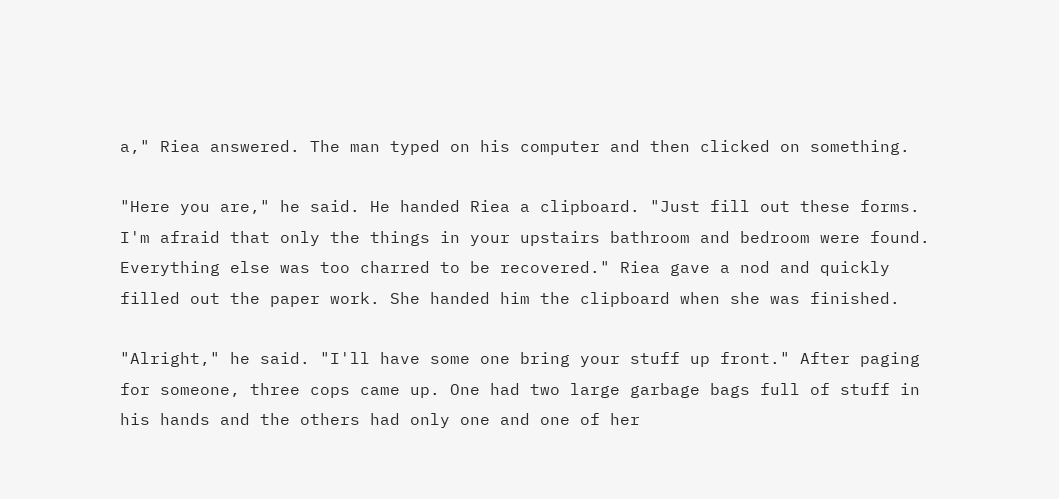a," Riea answered. The man typed on his computer and then clicked on something.

"Here you are," he said. He handed Riea a clipboard. "Just fill out these forms. I'm afraid that only the things in your upstairs bathroom and bedroom were found. Everything else was too charred to be recovered." Riea gave a nod and quickly filled out the paper work. She handed him the clipboard when she was finished.

"Alright," he said. "I'll have some one bring your stuff up front." After paging for someone, three cops came up. One had two large garbage bags full of stuff in his hands and the others had only one and one of her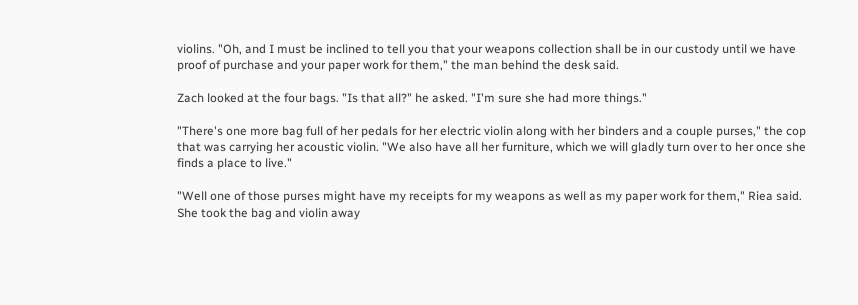violins. "Oh, and I must be inclined to tell you that your weapons collection shall be in our custody until we have proof of purchase and your paper work for them," the man behind the desk said.

Zach looked at the four bags. "Is that all?" he asked. "I'm sure she had more things."

"There's one more bag full of her pedals for her electric violin along with her binders and a couple purses," the cop that was carrying her acoustic violin. "We also have all her furniture, which we will gladly turn over to her once she finds a place to live."

"Well one of those purses might have my receipts for my weapons as well as my paper work for them," Riea said. She took the bag and violin away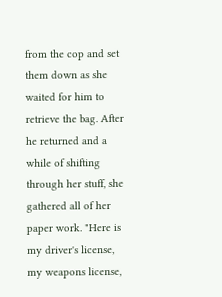from the cop and set them down as she waited for him to retrieve the bag. After he returned and a while of shifting through her stuff, she gathered all of her paper work. "Here is my driver's license, my weapons license,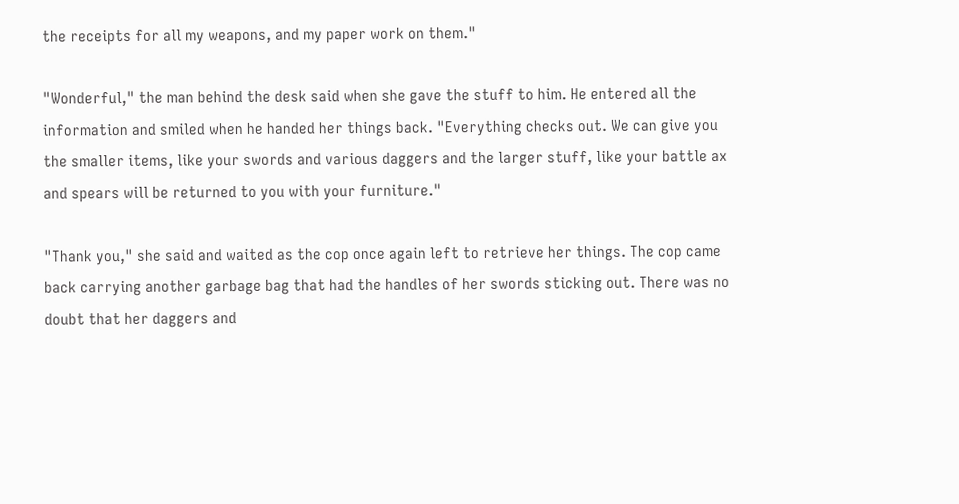the receipts for all my weapons, and my paper work on them."

"Wonderful," the man behind the desk said when she gave the stuff to him. He entered all the information and smiled when he handed her things back. "Everything checks out. We can give you the smaller items, like your swords and various daggers and the larger stuff, like your battle ax and spears will be returned to you with your furniture."

"Thank you," she said and waited as the cop once again left to retrieve her things. The cop came back carrying another garbage bag that had the handles of her swords sticking out. There was no doubt that her daggers and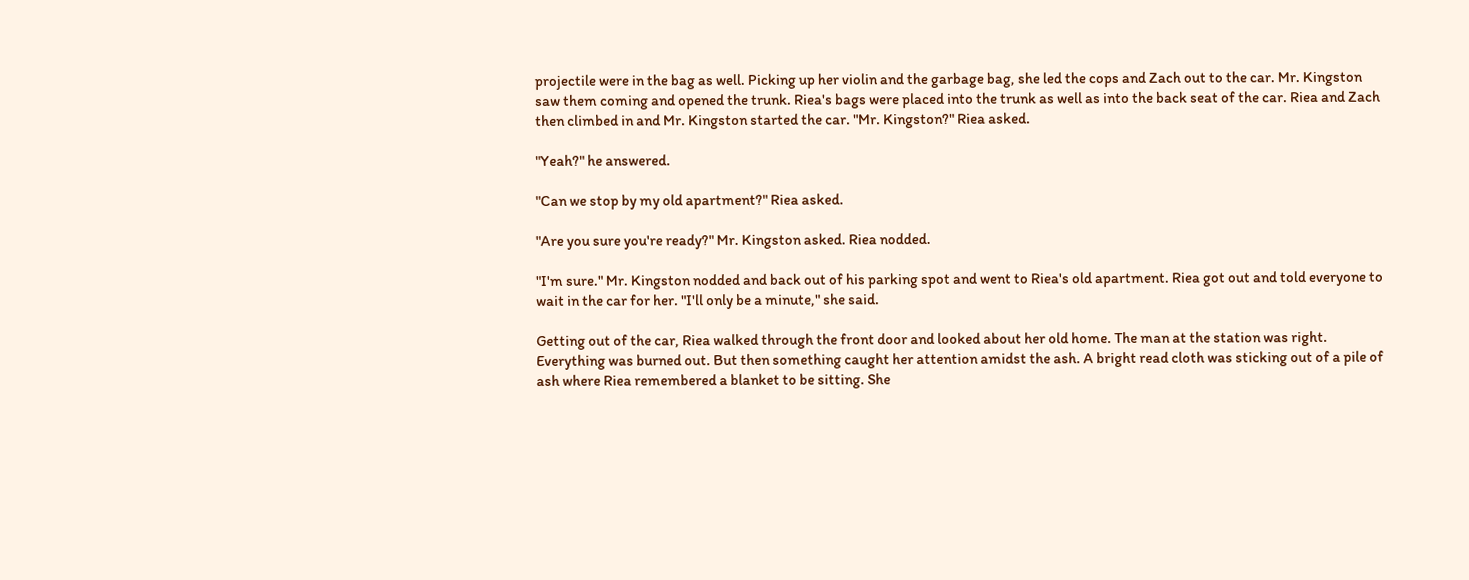projectile were in the bag as well. Picking up her violin and the garbage bag, she led the cops and Zach out to the car. Mr. Kingston saw them coming and opened the trunk. Riea's bags were placed into the trunk as well as into the back seat of the car. Riea and Zach then climbed in and Mr. Kingston started the car. "Mr. Kingston?" Riea asked.

"Yeah?" he answered.

"Can we stop by my old apartment?" Riea asked.

"Are you sure you're ready?" Mr. Kingston asked. Riea nodded.

"I'm sure." Mr. Kingston nodded and back out of his parking spot and went to Riea's old apartment. Riea got out and told everyone to wait in the car for her. "I'll only be a minute," she said.

Getting out of the car, Riea walked through the front door and looked about her old home. The man at the station was right. Everything was burned out. But then something caught her attention amidst the ash. A bright read cloth was sticking out of a pile of ash where Riea remembered a blanket to be sitting. She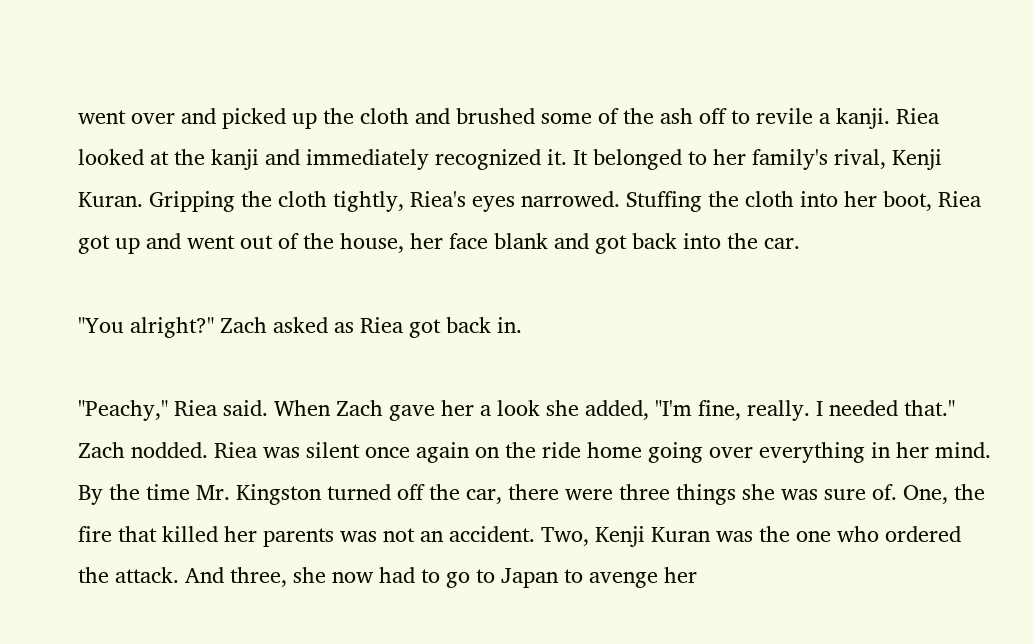went over and picked up the cloth and brushed some of the ash off to revile a kanji. Riea looked at the kanji and immediately recognized it. It belonged to her family's rival, Kenji Kuran. Gripping the cloth tightly, Riea's eyes narrowed. Stuffing the cloth into her boot, Riea got up and went out of the house, her face blank and got back into the car.

"You alright?" Zach asked as Riea got back in.

"Peachy," Riea said. When Zach gave her a look she added, "I'm fine, really. I needed that." Zach nodded. Riea was silent once again on the ride home going over everything in her mind. By the time Mr. Kingston turned off the car, there were three things she was sure of. One, the fire that killed her parents was not an accident. Two, Kenji Kuran was the one who ordered the attack. And three, she now had to go to Japan to avenge her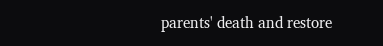parents' death and restore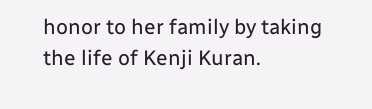honor to her family by taking the life of Kenji Kuran.